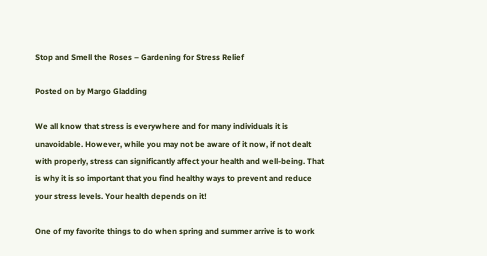Stop and Smell the Roses – Gardening for Stress Relief

Posted on by Margo Gladding

We all know that stress is everywhere and for many individuals it is unavoidable. However, while you may not be aware of it now, if not dealt with properly, stress can significantly affect your health and well-being. That is why it is so important that you find healthy ways to prevent and reduce your stress levels. Your health depends on it!

One of my favorite things to do when spring and summer arrive is to work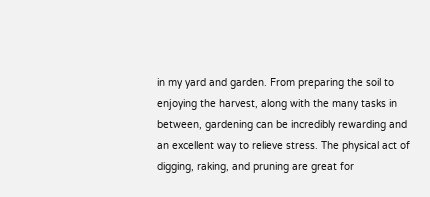in my yard and garden. From preparing the soil to enjoying the harvest, along with the many tasks in between, gardening can be incredibly rewarding and an excellent way to relieve stress. The physical act of digging, raking, and pruning are great for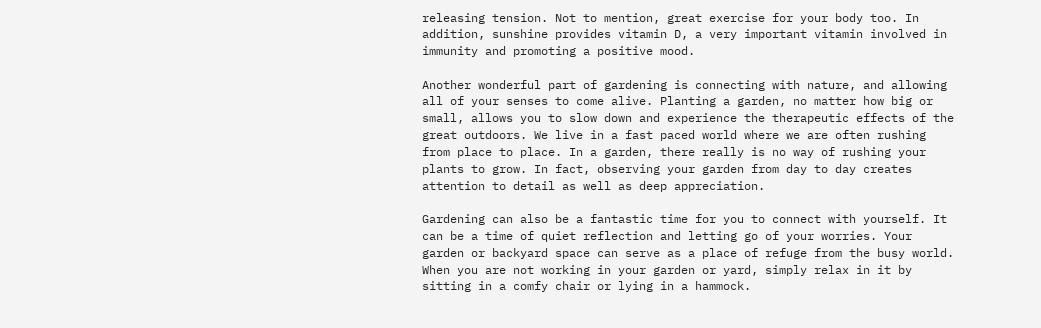releasing tension. Not to mention, great exercise for your body too. In addition, sunshine provides vitamin D, a very important vitamin involved in immunity and promoting a positive mood.

Another wonderful part of gardening is connecting with nature, and allowing all of your senses to come alive. Planting a garden, no matter how big or small, allows you to slow down and experience the therapeutic effects of the great outdoors. We live in a fast paced world where we are often rushing from place to place. In a garden, there really is no way of rushing your plants to grow. In fact, observing your garden from day to day creates attention to detail as well as deep appreciation.

Gardening can also be a fantastic time for you to connect with yourself. It can be a time of quiet reflection and letting go of your worries. Your garden or backyard space can serve as a place of refuge from the busy world. When you are not working in your garden or yard, simply relax in it by sitting in a comfy chair or lying in a hammock.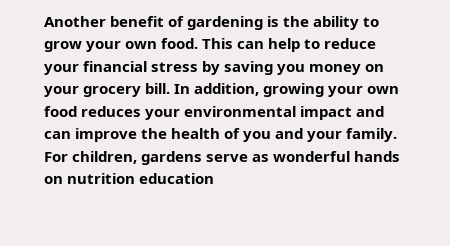Another benefit of gardening is the ability to grow your own food. This can help to reduce your financial stress by saving you money on your grocery bill. In addition, growing your own food reduces your environmental impact and can improve the health of you and your family. For children, gardens serve as wonderful hands on nutrition education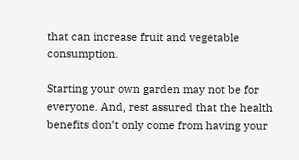that can increase fruit and vegetable consumption.

Starting your own garden may not be for everyone. And, rest assured that the health benefits don’t only come from having your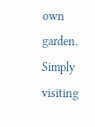own garden. Simply visiting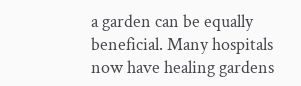a garden can be equally beneficial. Many hospitals now have healing gardens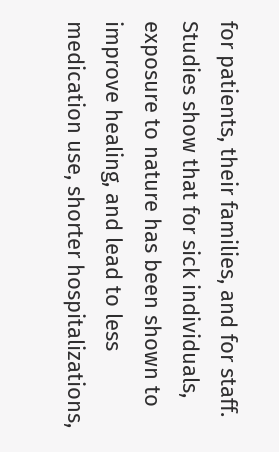for patients, their families, and for staff. Studies show that for sick individuals, exposure to nature has been shown to improve healing, and lead to less medication use, shorter hospitalizations,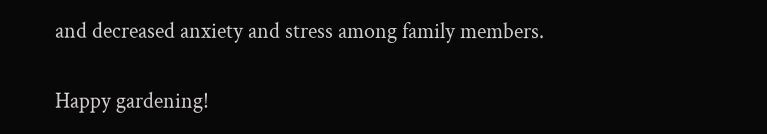and decreased anxiety and stress among family members.

Happy gardening!